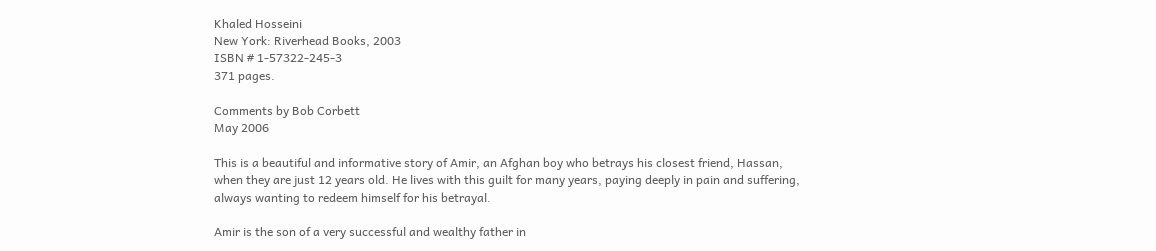Khaled Hosseini
New York: Riverhead Books, 2003
ISBN # 1-57322-245-3
371 pages.

Comments by Bob Corbett
May 2006

This is a beautiful and informative story of Amir, an Afghan boy who betrays his closest friend, Hassan, when they are just 12 years old. He lives with this guilt for many years, paying deeply in pain and suffering, always wanting to redeem himself for his betrayal.

Amir is the son of a very successful and wealthy father in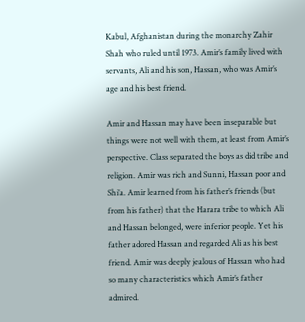Kabul, Afghanistan during the monarchy Zahir Shah who ruled until 1973. Amir’s family lived with servants, Ali and his son, Hassan, who was Amir’s age and his best friend.

Amir and Hassan may have been inseparable but things were not well with them, at least from Amir’s perspective. Class separated the boys as did tribe and religion. Amir was rich and Sunni, Hassan poor and Shi’a. Amir learned from his father’s friends (but from his father) that the Harara tribe to which Ali and Hassan belonged, were inferior people. Yet his father adored Hassan and regarded Ali as his best friend. Amir was deeply jealous of Hassan who had so many characteristics which Amir’s father admired.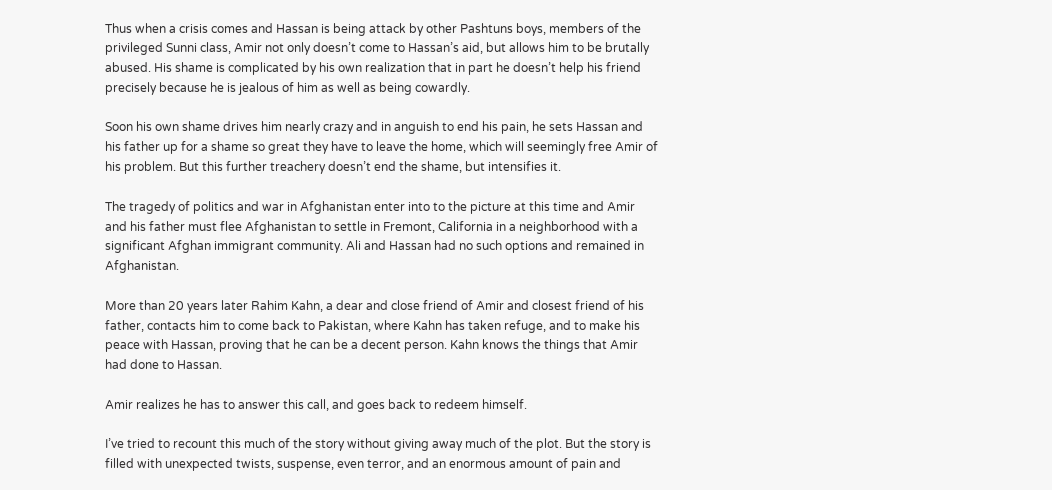Thus when a crisis comes and Hassan is being attack by other Pashtuns boys, members of the privileged Sunni class, Amir not only doesn’t come to Hassan’s aid, but allows him to be brutally abused. His shame is complicated by his own realization that in part he doesn’t help his friend precisely because he is jealous of him as well as being cowardly.

Soon his own shame drives him nearly crazy and in anguish to end his pain, he sets Hassan and his father up for a shame so great they have to leave the home, which will seemingly free Amir of his problem. But this further treachery doesn’t end the shame, but intensifies it.

The tragedy of politics and war in Afghanistan enter into to the picture at this time and Amir and his father must flee Afghanistan to settle in Fremont, California in a neighborhood with a significant Afghan immigrant community. Ali and Hassan had no such options and remained in Afghanistan.

More than 20 years later Rahim Kahn, a dear and close friend of Amir and closest friend of his father, contacts him to come back to Pakistan, where Kahn has taken refuge, and to make his peace with Hassan, proving that he can be a decent person. Kahn knows the things that Amir had done to Hassan.

Amir realizes he has to answer this call, and goes back to redeem himself.

I’ve tried to recount this much of the story without giving away much of the plot. But the story is filled with unexpected twists, suspense, even terror, and an enormous amount of pain and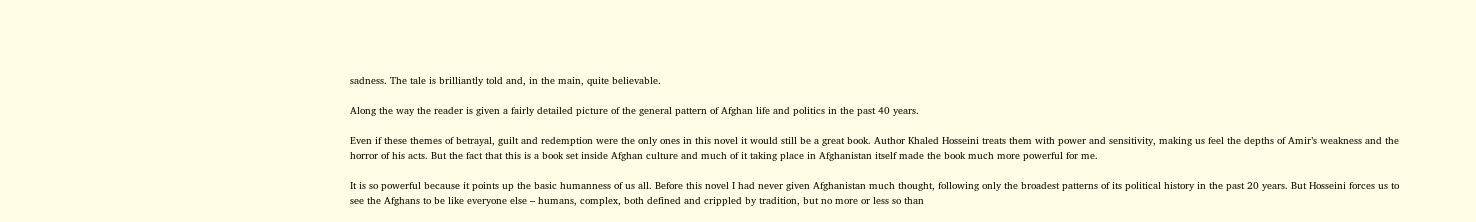sadness. The tale is brilliantly told and, in the main, quite believable.

Along the way the reader is given a fairly detailed picture of the general pattern of Afghan life and politics in the past 40 years.

Even if these themes of betrayal, guilt and redemption were the only ones in this novel it would still be a great book. Author Khaled Hosseini treats them with power and sensitivity, making us feel the depths of Amir’s weakness and the horror of his acts. But the fact that this is a book set inside Afghan culture and much of it taking place in Afghanistan itself made the book much more powerful for me.

It is so powerful because it points up the basic humanness of us all. Before this novel I had never given Afghanistan much thought, following only the broadest patterns of its political history in the past 20 years. But Hosseini forces us to see the Afghans to be like everyone else – humans, complex, both defined and crippled by tradition, but no more or less so than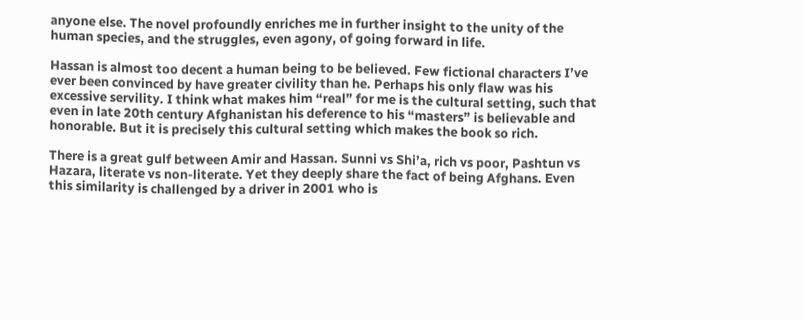anyone else. The novel profoundly enriches me in further insight to the unity of the human species, and the struggles, even agony, of going forward in life.

Hassan is almost too decent a human being to be believed. Few fictional characters I’ve ever been convinced by have greater civility than he. Perhaps his only flaw was his excessive servility. I think what makes him “real” for me is the cultural setting, such that even in late 20th century Afghanistan his deference to his “masters” is believable and honorable. But it is precisely this cultural setting which makes the book so rich.

There is a great gulf between Amir and Hassan. Sunni vs Shi’a, rich vs poor, Pashtun vs Hazara, literate vs non-literate. Yet they deeply share the fact of being Afghans. Even this similarity is challenged by a driver in 2001 who is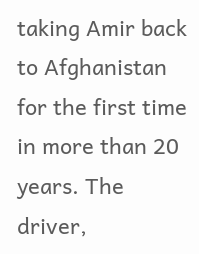taking Amir back to Afghanistan for the first time in more than 20 years. The driver,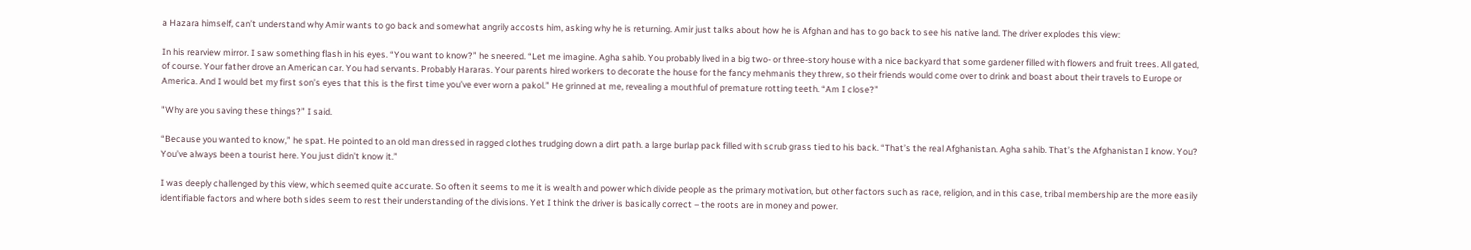a Hazara himself, can’t understand why Amir wants to go back and somewhat angrily accosts him, asking why he is returning. Amir just talks about how he is Afghan and has to go back to see his native land. The driver explodes this view:

In his rearview mirror. I saw something flash in his eyes. “You want to know?” he sneered. “Let me imagine. Agha sahib. You probably lived in a big two- or three-story house with a nice backyard that some gardener filled with flowers and fruit trees. All gated, of course. Your father drove an American car. You had servants. Probably Hararas. Your parents hired workers to decorate the house for the fancy mehmanis they threw, so their friends would come over to drink and boast about their travels to Europe or America. And I would bet my first son’s eyes that this is the first time you’ve ever worn a pakol.” He grinned at me, revealing a mouthful of premature rotting teeth. “Am I close?”

"Why are you saving these things?” I said.

“Because you wanted to know,” he spat. He pointed to an old man dressed in ragged clothes trudging down a dirt path. a large burlap pack filled with scrub grass tied to his back. “That’s the real Afghanistan. Agha sahib. That’s the Afghanistan I know. You? You’ve always been a tourist here. You just didn’t know it.”

I was deeply challenged by this view, which seemed quite accurate. So often it seems to me it is wealth and power which divide people as the primary motivation, but other factors such as race, religion, and in this case, tribal membership are the more easily identifiable factors and where both sides seem to rest their understanding of the divisions. Yet I think the driver is basically correct – the roots are in money and power.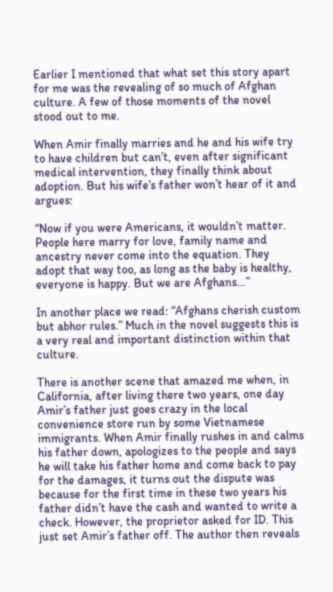Earlier I mentioned that what set this story apart for me was the revealing of so much of Afghan culture. A few of those moments of the novel stood out to me.

When Amir finally marries and he and his wife try to have children but can’t, even after significant medical intervention, they finally think about adoption. But his wife’s father won’t hear of it and argues:

“Now if you were Americans, it wouldn’t matter. People here marry for love, family name and ancestry never come into the equation. They adopt that way too, as long as the baby is healthy, everyone is happy. But we are Afghans…”

In another place we read: “Afghans cherish custom but abhor rules.” Much in the novel suggests this is a very real and important distinction within that culture.

There is another scene that amazed me when, in California, after living there two years, one day Amir’s father just goes crazy in the local convenience store run by some Vietnamese immigrants. When Amir finally rushes in and calms his father down, apologizes to the people and says he will take his father home and come back to pay for the damages, it turns out the dispute was because for the first time in these two years his father didn’t have the cash and wanted to write a check. However, the proprietor asked for ID. This just set Amir’s father off. The author then reveals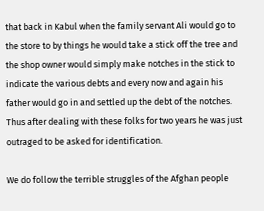that back in Kabul when the family servant Ali would go to the store to by things he would take a stick off the tree and the shop owner would simply make notches in the stick to indicate the various debts and every now and again his father would go in and settled up the debt of the notches. Thus after dealing with these folks for two years he was just outraged to be asked for identification.

We do follow the terrible struggles of the Afghan people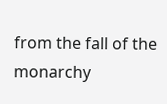from the fall of the monarchy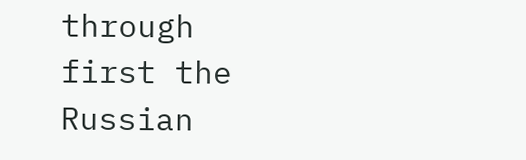through first the Russian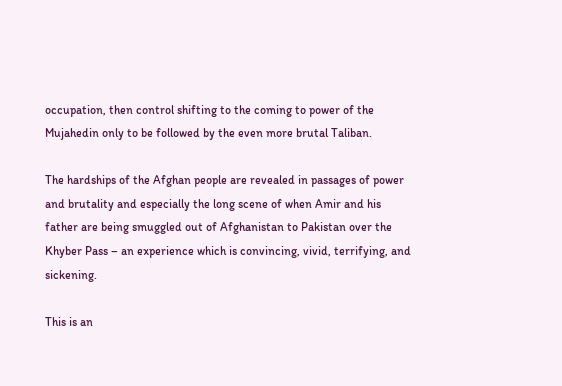occupation, then control shifting to the coming to power of the Mujahedin only to be followed by the even more brutal Taliban.

The hardships of the Afghan people are revealed in passages of power and brutality and especially the long scene of when Amir and his father are being smuggled out of Afghanistan to Pakistan over the Khyber Pass – an experience which is convincing, vivid, terrifying, and sickening.

This is an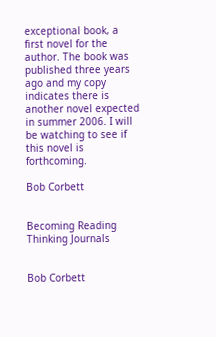exceptional book, a first novel for the author. The book was published three years ago and my copy indicates there is another novel expected in summer 2006. I will be watching to see if this novel is forthcoming.

Bob Corbett


Becoming Reading Thinking Journals


Bob Corbett